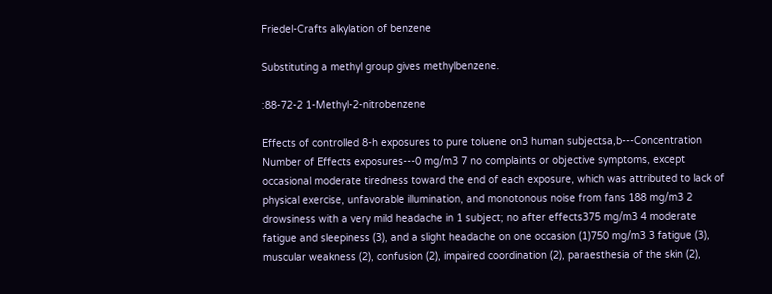Friedel-Crafts alkylation of benzene

Substituting a methyl group gives methylbenzene.

:88-72-2 1-Methyl-2-nitrobenzene

Effects of controlled 8-h exposures to pure toluene on3 human subjectsa,b---Concentration Number of Effects exposures---0 mg/m3 7 no complaints or objective symptoms, except occasional moderate tiredness toward the end of each exposure, which was attributed to lack of physical exercise, unfavorable illumination, and monotonous noise from fans 188 mg/m3 2 drowsiness with a very mild headache in 1 subject; no after effects375 mg/m3 4 moderate fatigue and sleepiness (3), and a slight headache on one occasion (1)750 mg/m3 3 fatigue (3), muscular weakness (2), confusion (2), impaired coordination (2), paraesthesia of the skin (2),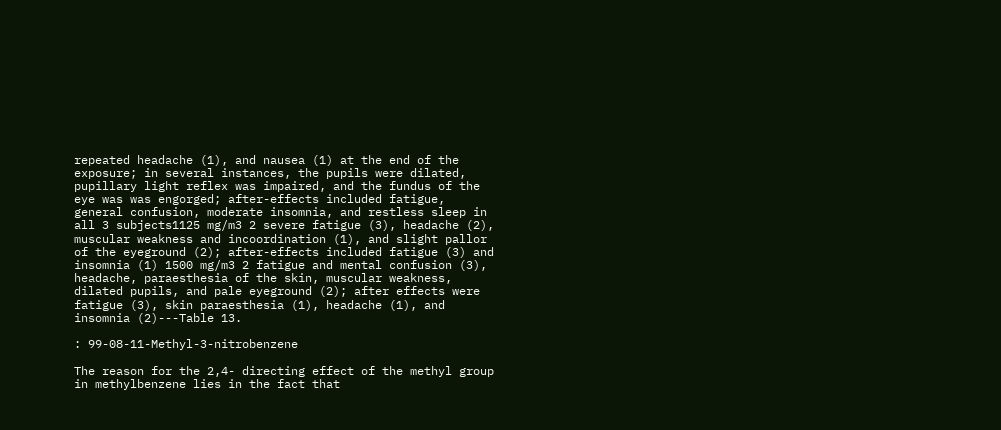repeated headache (1), and nausea (1) at the end of the exposure; in several instances, the pupils were dilated, pupillary light reflex was impaired, and the fundus of the eye was was engorged; after-effects included fatigue, general confusion, moderate insomnia, and restless sleep in all 3 subjects1125 mg/m3 2 severe fatigue (3), headache (2), muscular weakness and incoordination (1), and slight pallor of the eyeground (2); after-effects included fatigue (3) and insomnia (1) 1500 mg/m3 2 fatigue and mental confusion (3), headache, paraesthesia of the skin, muscular weakness, dilated pupils, and pale eyeground (2); after effects were fatigue (3), skin paraesthesia (1), headache (1), and insomnia (2)---Table 13.

: 99-08-11-Methyl-3-nitrobenzene

The reason for the 2,4- directing effect of the methyl group in methylbenzene lies in the fact that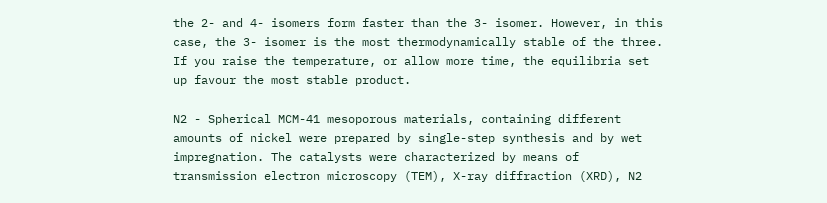the 2- and 4- isomers form faster than the 3- isomer. However, in this case, the 3- isomer is the most thermodynamically stable of the three. If you raise the temperature, or allow more time, the equilibria set up favour the most stable product.

N2 - Spherical MCM-41 mesoporous materials, containing different amounts of nickel were prepared by single-step synthesis and by wet impregnation. The catalysts were characterized by means of transmission electron microscopy (TEM), X-ray diffraction (XRD), N2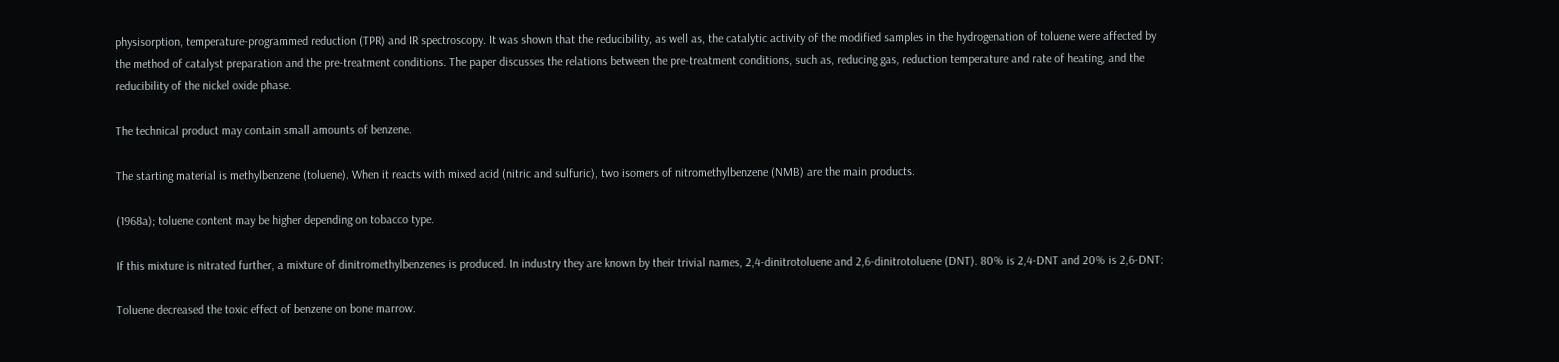physisorption, temperature-programmed reduction (TPR) and IR spectroscopy. It was shown that the reducibility, as well as, the catalytic activity of the modified samples in the hydrogenation of toluene were affected by the method of catalyst preparation and the pre-treatment conditions. The paper discusses the relations between the pre-treatment conditions, such as, reducing gas, reduction temperature and rate of heating, and the reducibility of the nickel oxide phase.

The technical product may contain small amounts of benzene.

The starting material is methylbenzene (toluene). When it reacts with mixed acid (nitric and sulfuric), two isomers of nitromethylbenzene (NMB) are the main products.

(1968a); toluene content may be higher depending on tobacco type.

If this mixture is nitrated further, a mixture of dinitromethylbenzenes is produced. In industry they are known by their trivial names, 2,4-dinitrotoluene and 2,6-dinitrotoluene (DNT). 80% is 2,4-DNT and 20% is 2,6-DNT:

Toluene decreased the toxic effect of benzene on bone marrow.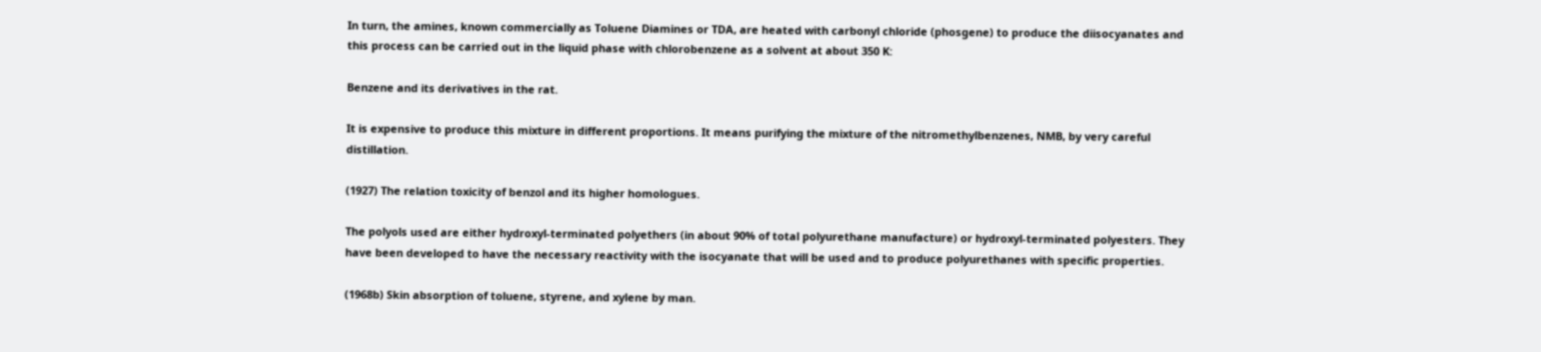In turn, the amines, known commercially as Toluene Diamines or TDA, are heated with carbonyl chloride (phosgene) to produce the diisocyanates and this process can be carried out in the liquid phase with chlorobenzene as a solvent at about 350 K:

Benzene and its derivatives in the rat.

It is expensive to produce this mixture in different proportions. It means purifying the mixture of the nitromethylbenzenes, NMB, by very careful distillation.

(1927) The relation toxicity of benzol and its higher homologues.

The polyols used are either hydroxyl-terminated polyethers (in about 90% of total polyurethane manufacture) or hydroxyl-terminated polyesters. They have been developed to have the necessary reactivity with the isocyanate that will be used and to produce polyurethanes with specific properties.

(1968b) Skin absorption of toluene, styrene, and xylene by man.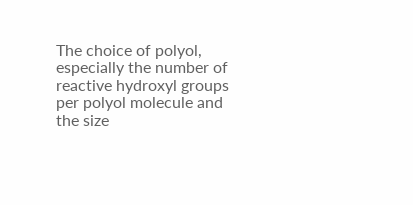The choice of polyol, especially the number of reactive hydroxyl groups per polyol molecule and the size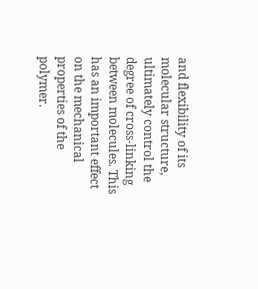and flexibility of its molecular structure, ultimately control the degree of cross-linking between molecules. This has an important effect on the mechanical properties of the polymer.